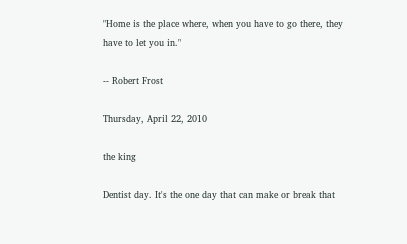"Home is the place where, when you have to go there, they have to let you in."

-- Robert Frost

Thursday, April 22, 2010

the king

Dentist day. It's the one day that can make or break that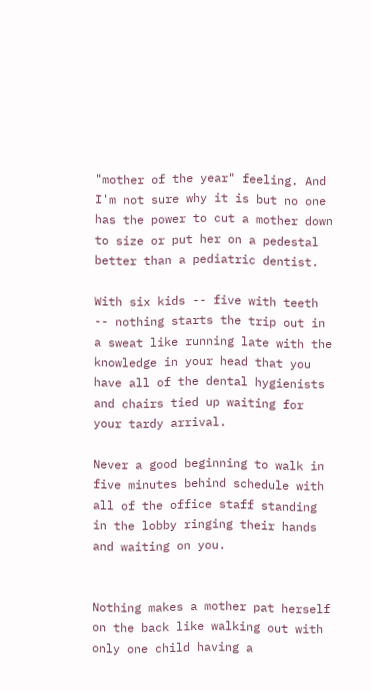"mother of the year" feeling. And I'm not sure why it is but no one has the power to cut a mother down to size or put her on a pedestal better than a pediatric dentist.

With six kids -- five with teeth -- nothing starts the trip out in a sweat like running late with the knowledge in your head that you have all of the dental hygienists and chairs tied up waiting for your tardy arrival.

Never a good beginning to walk in five minutes behind schedule with all of the office staff standing in the lobby ringing their hands and waiting on you.


Nothing makes a mother pat herself on the back like walking out with only one child having a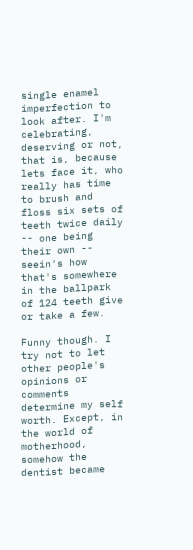single enamel imperfection to look after. I'm celebrating, deserving or not, that is, because lets face it, who really has time to brush and floss six sets of teeth twice daily -- one being their own -- seein's how that's somewhere in the ballpark of 124 teeth give or take a few.

Funny though. I try not to let other people's opinions or comments determine my self worth. Except, in the world of motherhood, somehow the dentist became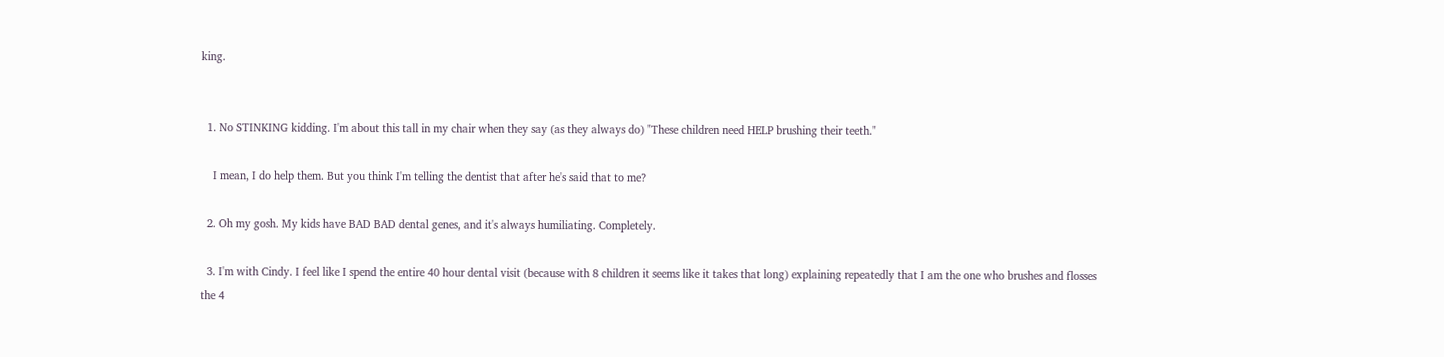king.


  1. No STINKING kidding. I'm about this tall in my chair when they say (as they always do) "These children need HELP brushing their teeth."

    I mean, I do help them. But you think I'm telling the dentist that after he's said that to me?

  2. Oh my gosh. My kids have BAD BAD dental genes, and it's always humiliating. Completely.

  3. I'm with Cindy. I feel like I spend the entire 40 hour dental visit (because with 8 children it seems like it takes that long) explaining repeatedly that I am the one who brushes and flosses the 4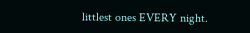littlest ones EVERY night.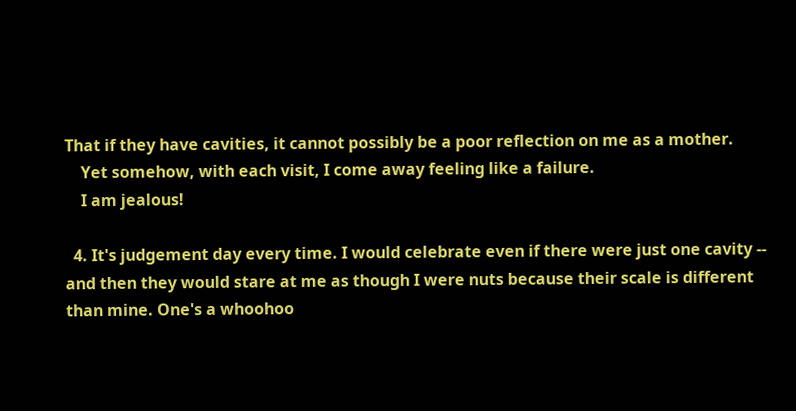That if they have cavities, it cannot possibly be a poor reflection on me as a mother.
    Yet somehow, with each visit, I come away feeling like a failure.
    I am jealous!

  4. It's judgement day every time. I would celebrate even if there were just one cavity -- and then they would stare at me as though I were nuts because their scale is different than mine. One's a whoohoo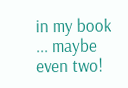in my book ... maybe even two!